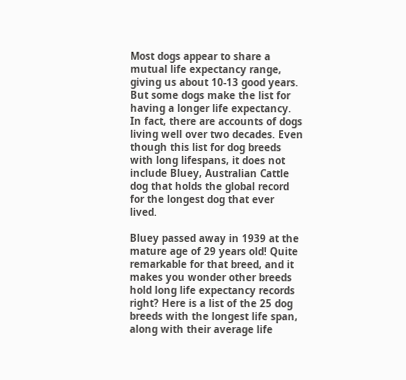Most dogs appear to share a mutual life expectancy range, giving us about 10-13 good years. But some dogs make the list for having a longer life expectancy. In fact, there are accounts of dogs living well over two decades. Even though this list for dog breeds with long lifespans, it does not include Bluey, Australian Cattle dog that holds the global record for the longest dog that ever lived.

Bluey passed away in 1939 at the mature age of 29 years old! Quite remarkable for that breed, and it makes you wonder other breeds hold long life expectancy records right? Here is a list of the 25 dog breeds with the longest life span, along with their average life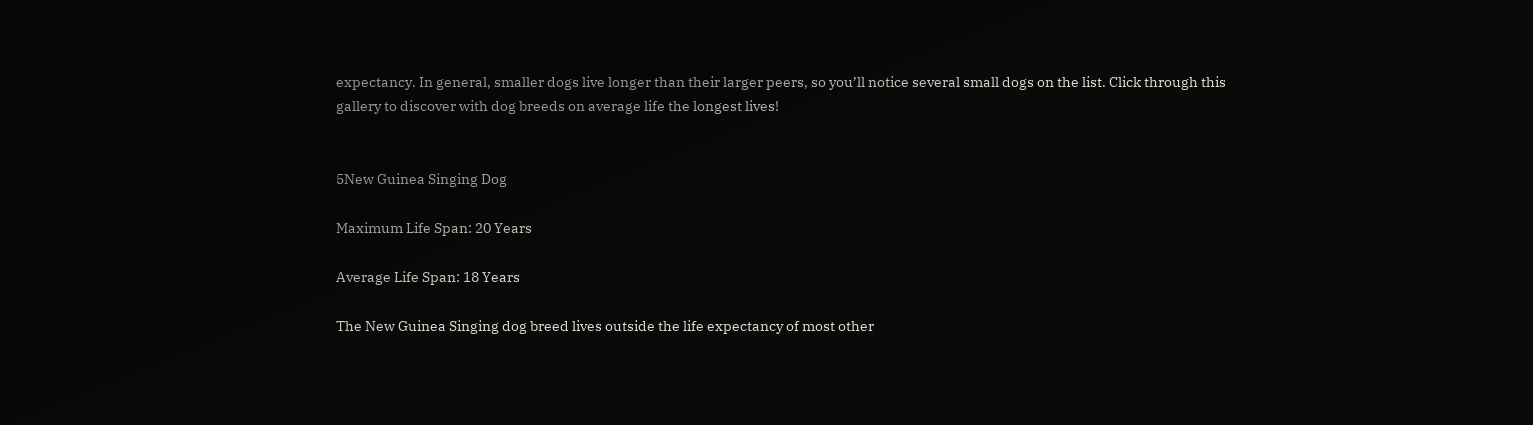expectancy. In general, smaller dogs live longer than their larger peers, so you’ll notice several small dogs on the list. Click through this gallery to discover with dog breeds on average life the longest lives!


5New Guinea Singing Dog

Maximum Life Span: 20 Years

Average Life Span: 18 Years

The New Guinea Singing dog breed lives outside the life expectancy of most other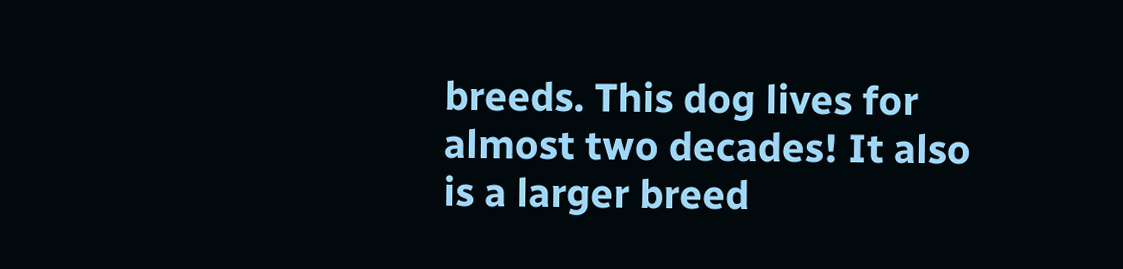breeds. This dog lives for almost two decades! It also is a larger breed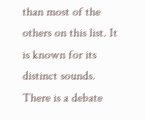than most of the others on this list. It is known for its distinct sounds. There is a debate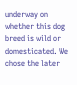underway on whether this dog breed is wild or domesticated. We chose the later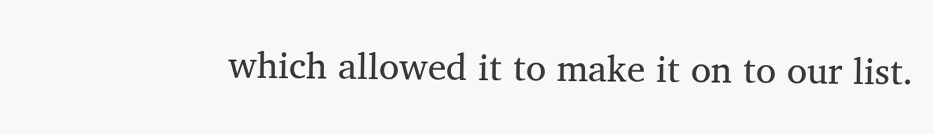which allowed it to make it on to our list.